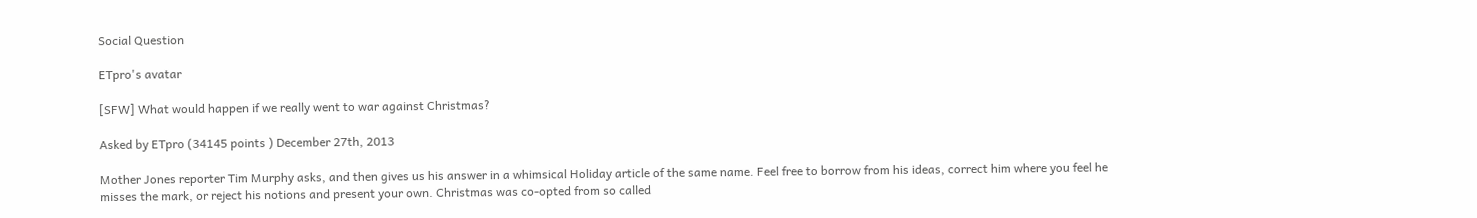Social Question

ETpro's avatar

[SFW] What would happen if we really went to war against Christmas?

Asked by ETpro (34145 points ) December 27th, 2013

Mother Jones reporter Tim Murphy asks, and then gives us his answer in a whimsical Holiday article of the same name. Feel free to borrow from his ideas, correct him where you feel he misses the mark, or reject his notions and present your own. Christmas was co-opted from so called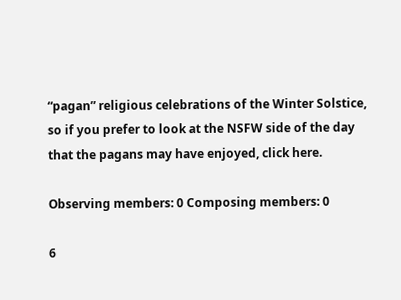“pagan” religious celebrations of the Winter Solstice, so if you prefer to look at the NSFW side of the day that the pagans may have enjoyed, click here.

Observing members: 0 Composing members: 0

6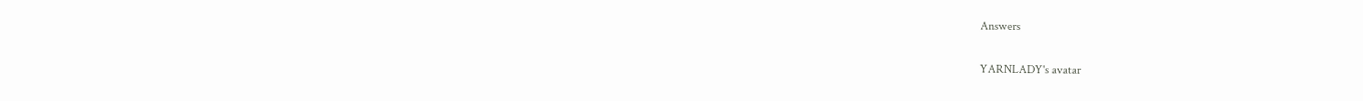Answers

YARNLADY's avatar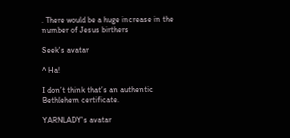. There would be a huge increase in the number of Jesus birthers

Seek's avatar

^ Ha!

I don’t think that’s an authentic Bethlehem certificate.

YARNLADY's avatar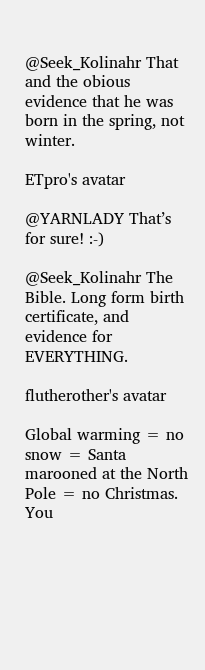@Seek_Kolinahr That and the obious evidence that he was born in the spring, not winter.

ETpro's avatar

@YARNLADY That’s for sure! :-)

@Seek_Kolinahr The Bible. Long form birth certificate, and evidence for EVERYTHING.

flutherother's avatar

Global warming = no snow = Santa marooned at the North Pole = no Christmas.
You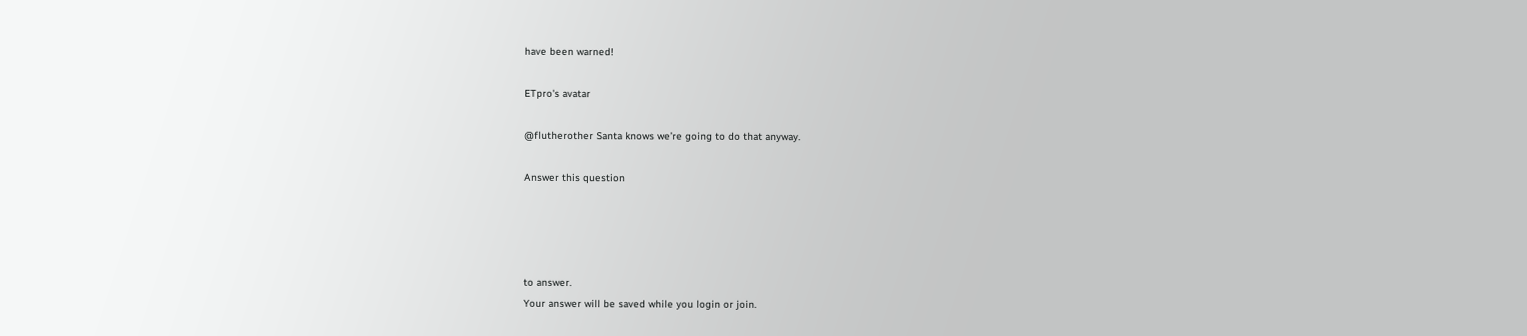have been warned!

ETpro's avatar

@flutherother Santa knows we’re going to do that anyway.

Answer this question




to answer.
Your answer will be saved while you login or join.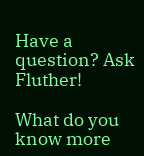Have a question? Ask Fluther!

What do you know more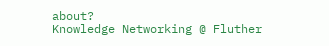about?
Knowledge Networking @ Fluther